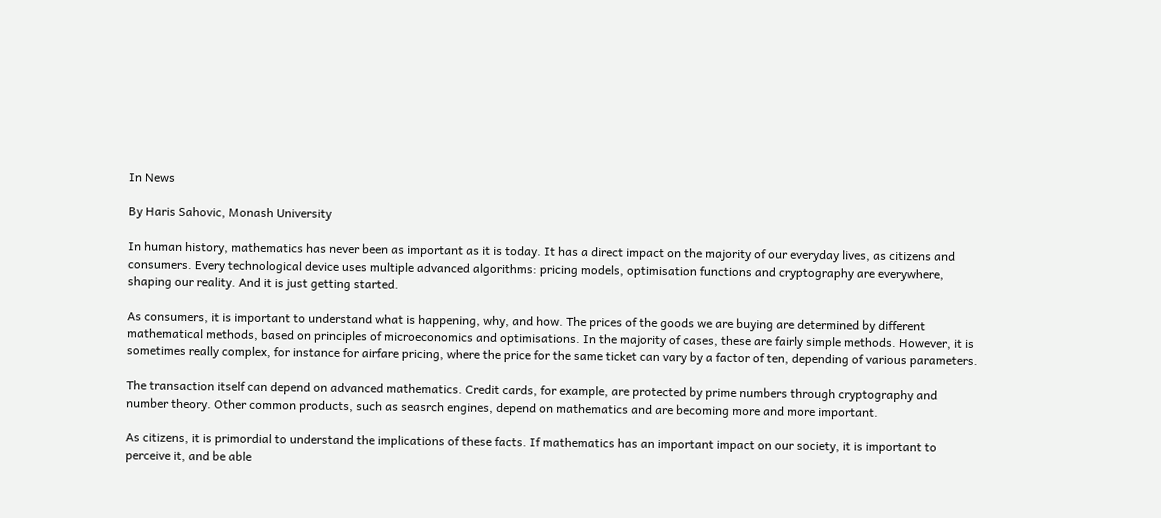In News

By Haris Sahovic, Monash University

In human history, mathematics has never been as important as it is today. It has a direct impact on the majority of our everyday lives, as citizens and consumers. Every technological device uses multiple advanced algorithms: pricing models, optimisation functions and cryptography are everywhere, shaping our reality. And it is just getting started.

As consumers, it is important to understand what is happening, why, and how. The prices of the goods we are buying are determined by different mathematical methods, based on principles of microeconomics and optimisations. In the majority of cases, these are fairly simple methods. However, it is sometimes really complex, for instance for airfare pricing, where the price for the same ticket can vary by a factor of ten, depending of various parameters.

The transaction itself can depend on advanced mathematics. Credit cards, for example, are protected by prime numbers through cryptography and number theory. Other common products, such as seasrch engines, depend on mathematics and are becoming more and more important.

As citizens, it is primordial to understand the implications of these facts. If mathematics has an important impact on our society, it is important to perceive it, and be able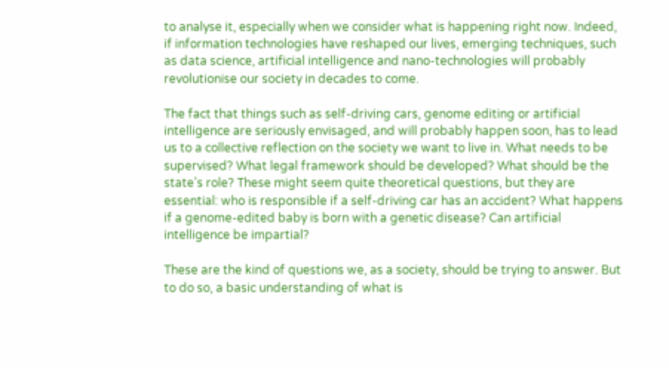to analyse it, especially when we consider what is happening right now. Indeed, if information technologies have reshaped our lives, emerging techniques, such as data science, artificial intelligence and nano-technologies will probably revolutionise our society in decades to come.

The fact that things such as self-driving cars, genome editing or artificial intelligence are seriously envisaged, and will probably happen soon, has to lead us to a collective reflection on the society we want to live in. What needs to be supervised? What legal framework should be developed? What should be the state’s role? These might seem quite theoretical questions, but they are essential: who is responsible if a self-driving car has an accident? What happens if a genome-edited baby is born with a genetic disease? Can artificial intelligence be impartial?

These are the kind of questions we, as a society, should be trying to answer. But to do so, a basic understanding of what is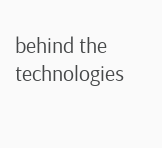behind the technologies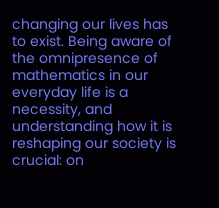changing our lives has to exist. Being aware of the omnipresence of mathematics in our everyday life is a necessity, and understanding how it is reshaping our society is crucial: on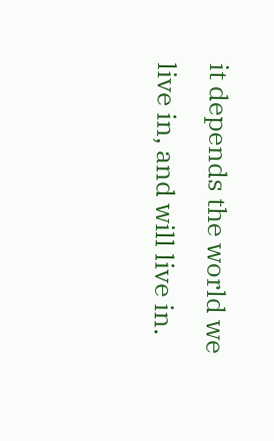it depends the world we live in, and will live in.